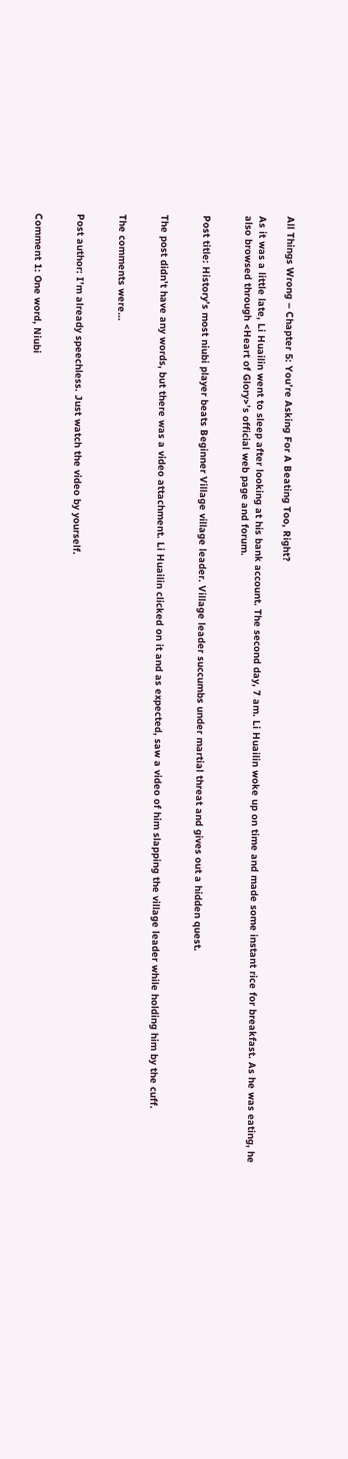All Things Wrong – Chapter 5: You’re Asking For A Beating Too, Right?

As it was a little late, Li Huailin went to sleep after looking at his bank account. The second day, 7 am. Li Huailin woke up on time and made some instant rice for breakfast. As he was eating, he also browsed through <Heart of Glory>’s official web page and forum.


Post title: History’s most niubi player beats Beginner Village village leader. Village leader succumbs under martial threat and gives out a hidden quest.


The post didn’t have any words, but there was a video attachment. Li Huailin clicked on it and as expected, saw a video of him slapping the village leader while holding him by the cuff.


The comments were…


Post author: I’m already speechless. Just watch the video by yourself.


Comment 1: One word, Niubi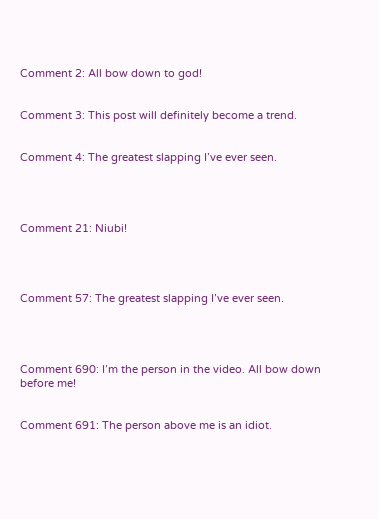Comment 2: All bow down to god!


Comment 3: This post will definitely become a trend.


Comment 4: The greatest slapping I’ve ever seen.




Comment 21: Niubi!




Comment 57: The greatest slapping I’ve ever seen.




Comment 690: I’m the person in the video. All bow down before me!


Comment 691: The person above me is an idiot.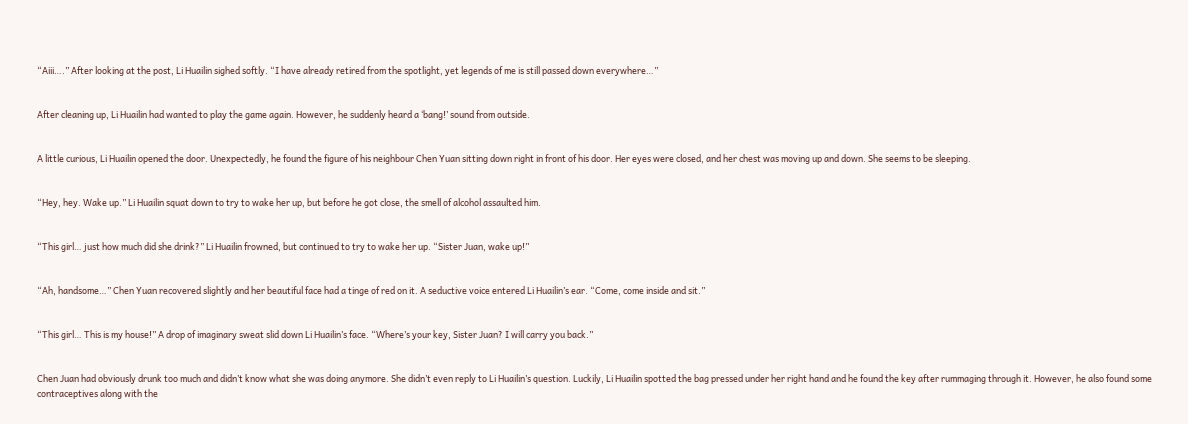“Aiii….” After looking at the post, Li Huailin sighed softly. “I have already retired from the spotlight, yet legends of me is still passed down everywhere…”


After cleaning up, Li Huailin had wanted to play the game again. However, he suddenly heard a ‘bang!’ sound from outside.


A little curious, Li Huailin opened the door. Unexpectedly, he found the figure of his neighbour Chen Yuan sitting down right in front of his door. Her eyes were closed, and her chest was moving up and down. She seems to be sleeping.


“Hey, hey. Wake up.” Li Huailin squat down to try to wake her up, but before he got close, the smell of alcohol assaulted him.


“This girl… just how much did she drink?” Li Huailin frowned, but continued to try to wake her up. “Sister Juan, wake up!”


“Ah, handsome…” Chen Yuan recovered slightly and her beautiful face had a tinge of red on it. A seductive voice entered Li Huailin’s ear. “Come, come inside and sit.”


“This girl… This is my house!” A drop of imaginary sweat slid down Li Huailin’s face. “Where’s your key, Sister Juan? I will carry you back.”


Chen Juan had obviously drunk too much and didn’t know what she was doing anymore. She didn’t even reply to Li Huailin’s question. Luckily, Li Huailin spotted the bag pressed under her right hand and he found the key after rummaging through it. However, he also found some contraceptives along with the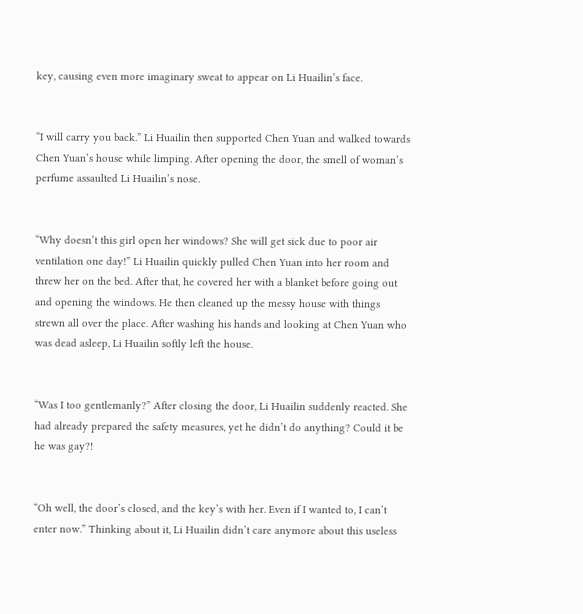key, causing even more imaginary sweat to appear on Li Huailin’s face.


“I will carry you back.” Li Huailin then supported Chen Yuan and walked towards Chen Yuan’s house while limping. After opening the door, the smell of woman’s perfume assaulted Li Huailin’s nose.


“Why doesn’t this girl open her windows? She will get sick due to poor air ventilation one day!” Li Huailin quickly pulled Chen Yuan into her room and threw her on the bed. After that, he covered her with a blanket before going out and opening the windows. He then cleaned up the messy house with things strewn all over the place. After washing his hands and looking at Chen Yuan who was dead asleep, Li Huailin softly left the house.


“Was I too gentlemanly?” After closing the door, Li Huailin suddenly reacted. She had already prepared the safety measures, yet he didn’t do anything? Could it be he was gay?!


“Oh well, the door’s closed, and the key’s with her. Even if I wanted to, I can’t enter now.” Thinking about it, Li Huailin didn’t care anymore about this useless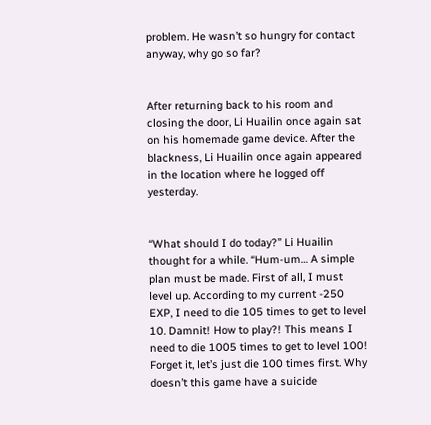problem. He wasn’t so hungry for contact anyway, why go so far?


After returning back to his room and closing the door, Li Huailin once again sat on his homemade game device. After the blackness, Li Huailin once again appeared in the location where he logged off yesterday.


“What should I do today?” Li Huailin thought for a while. “Hum-um… A simple plan must be made. First of all, I must level up. According to my current -250 EXP, I need to die 105 times to get to level 10. Damnit! How to play?! This means I need to die 1005 times to get to level 100! Forget it, let’s just die 100 times first. Why doesn’t this game have a suicide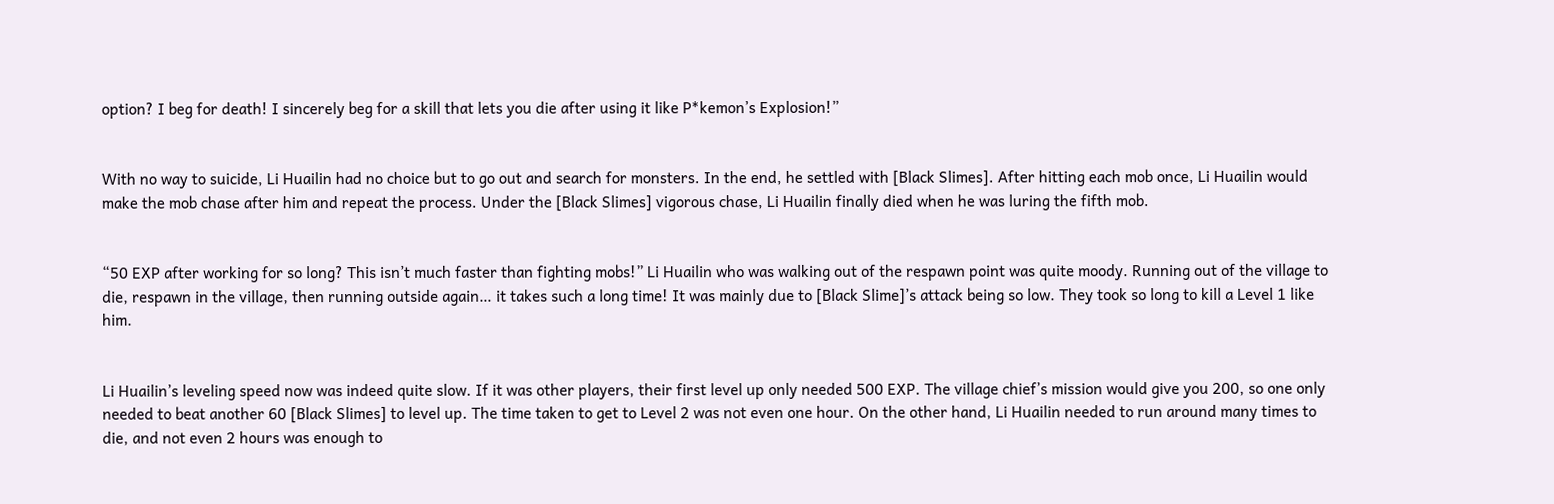option? I beg for death! I sincerely beg for a skill that lets you die after using it like P*kemon’s Explosion!”


With no way to suicide, Li Huailin had no choice but to go out and search for monsters. In the end, he settled with [Black Slimes]. After hitting each mob once, Li Huailin would make the mob chase after him and repeat the process. Under the [Black Slimes] vigorous chase, Li Huailin finally died when he was luring the fifth mob.


“50 EXP after working for so long? This isn’t much faster than fighting mobs!” Li Huailin who was walking out of the respawn point was quite moody. Running out of the village to die, respawn in the village, then running outside again… it takes such a long time! It was mainly due to [Black Slime]’s attack being so low. They took so long to kill a Level 1 like him.


Li Huailin’s leveling speed now was indeed quite slow. If it was other players, their first level up only needed 500 EXP. The village chief’s mission would give you 200, so one only needed to beat another 60 [Black Slimes] to level up. The time taken to get to Level 2 was not even one hour. On the other hand, Li Huailin needed to run around many times to die, and not even 2 hours was enough to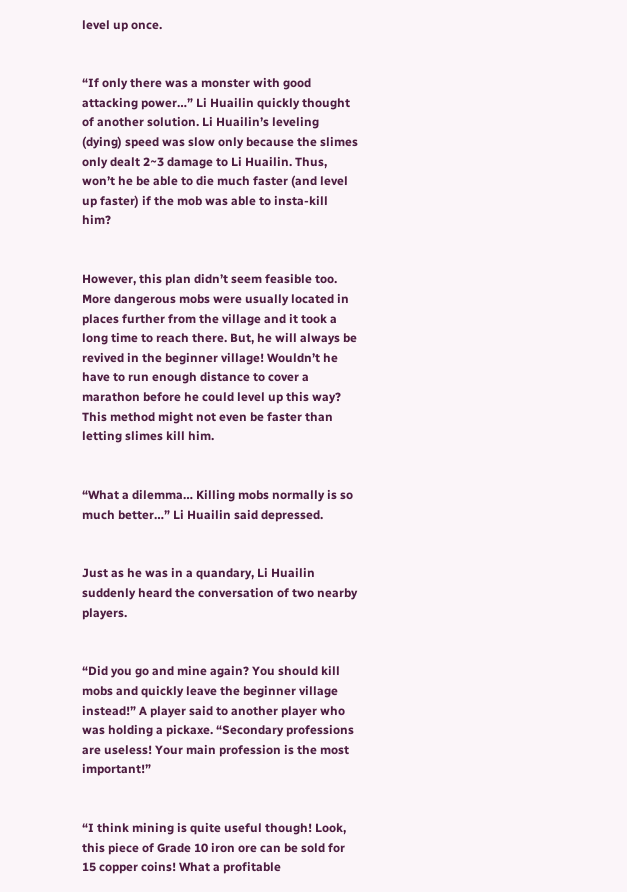level up once.


“If only there was a monster with good attacking power…” Li Huailin quickly thought of another solution. Li Huailin’s leveling (dying) speed was slow only because the slimes only dealt 2~3 damage to Li Huailin. Thus, won’t he be able to die much faster (and level up faster) if the mob was able to insta-kill him?


However, this plan didn’t seem feasible too. More dangerous mobs were usually located in places further from the village and it took a long time to reach there. But, he will always be revived in the beginner village! Wouldn’t he have to run enough distance to cover a marathon before he could level up this way? This method might not even be faster than letting slimes kill him.


“What a dilemma… Killing mobs normally is so much better…” Li Huailin said depressed.


Just as he was in a quandary, Li Huailin suddenly heard the conversation of two nearby players.


“Did you go and mine again? You should kill mobs and quickly leave the beginner village instead!” A player said to another player who was holding a pickaxe. “Secondary professions are useless! Your main profession is the most important!”


“I think mining is quite useful though! Look, this piece of Grade 10 iron ore can be sold for 15 copper coins! What a profitable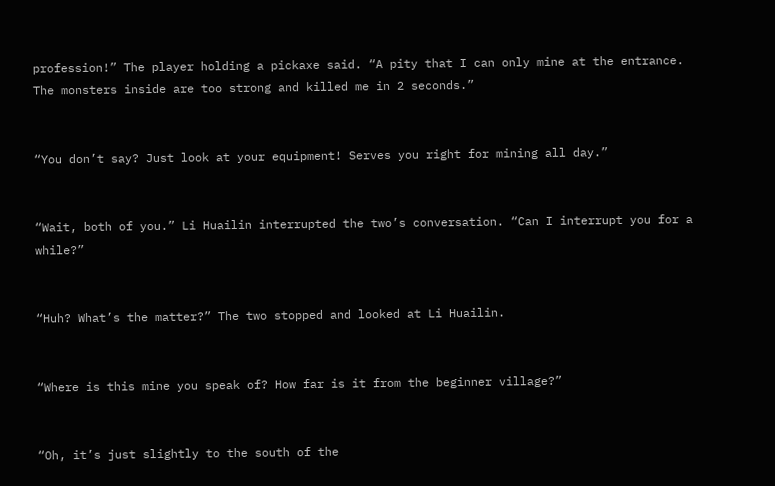profession!” The player holding a pickaxe said. “A pity that I can only mine at the entrance. The monsters inside are too strong and killed me in 2 seconds.”


“You don’t say? Just look at your equipment! Serves you right for mining all day.”


“Wait, both of you.” Li Huailin interrupted the two’s conversation. “Can I interrupt you for a while?”


“Huh? What’s the matter?” The two stopped and looked at Li Huailin.


“Where is this mine you speak of? How far is it from the beginner village?”


“Oh, it’s just slightly to the south of the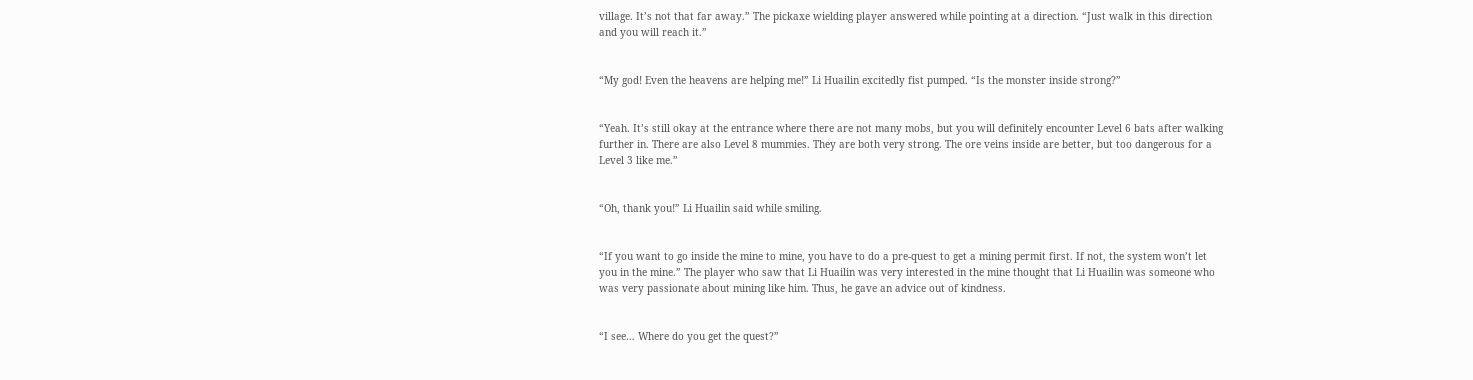village. It’s not that far away.” The pickaxe wielding player answered while pointing at a direction. “Just walk in this direction and you will reach it.”


“My god! Even the heavens are helping me!” Li Huailin excitedly fist pumped. “Is the monster inside strong?”


“Yeah. It’s still okay at the entrance where there are not many mobs, but you will definitely encounter Level 6 bats after walking further in. There are also Level 8 mummies. They are both very strong. The ore veins inside are better, but too dangerous for a Level 3 like me.”


“Oh, thank you!” Li Huailin said while smiling.


“If you want to go inside the mine to mine, you have to do a pre-quest to get a mining permit first. If not, the system won’t let you in the mine.” The player who saw that Li Huailin was very interested in the mine thought that Li Huailin was someone who was very passionate about mining like him. Thus, he gave an advice out of kindness.


“I see… Where do you get the quest?”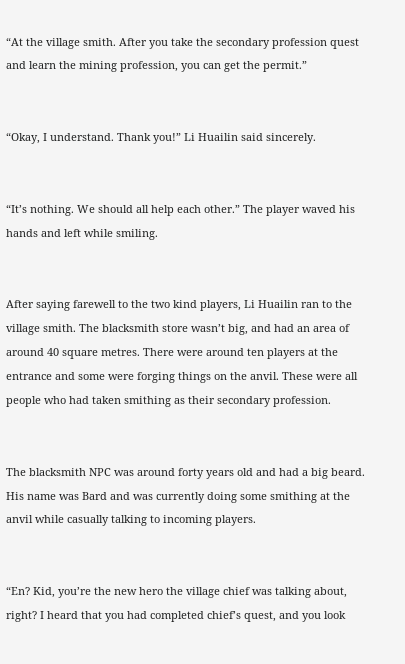“At the village smith. After you take the secondary profession quest and learn the mining profession, you can get the permit.”


“Okay, I understand. Thank you!” Li Huailin said sincerely.


“It’s nothing. We should all help each other.” The player waved his hands and left while smiling.


After saying farewell to the two kind players, Li Huailin ran to the village smith. The blacksmith store wasn’t big, and had an area of around 40 square metres. There were around ten players at the entrance and some were forging things on the anvil. These were all people who had taken smithing as their secondary profession.


The blacksmith NPC was around forty years old and had a big beard. His name was Bard and was currently doing some smithing at the anvil while casually talking to incoming players.


“En? Kid, you’re the new hero the village chief was talking about, right? I heard that you had completed chief’s quest, and you look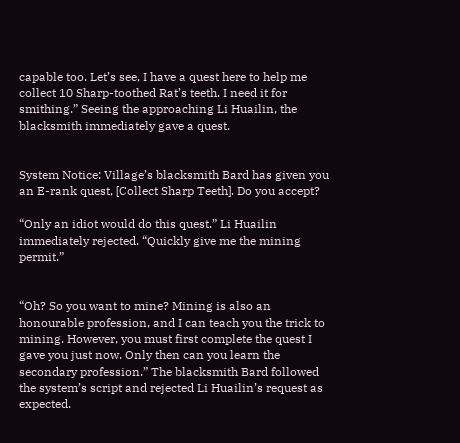capable too. Let’s see, I have a quest here to help me collect 10 Sharp-toothed Rat’s teeth. I need it for smithing.” Seeing the approaching Li Huailin, the blacksmith immediately gave a quest.


System Notice: Village’s blacksmith Bard has given you an E-rank quest, [Collect Sharp Teeth]. Do you accept?

“Only an idiot would do this quest.” Li Huailin immediately rejected. “Quickly give me the mining permit.”


“Oh? So you want to mine? Mining is also an honourable profession, and I can teach you the trick to mining. However, you must first complete the quest I gave you just now. Only then can you learn the secondary profession.” The blacksmith Bard followed the system’s script and rejected Li Huailin’s request as expected.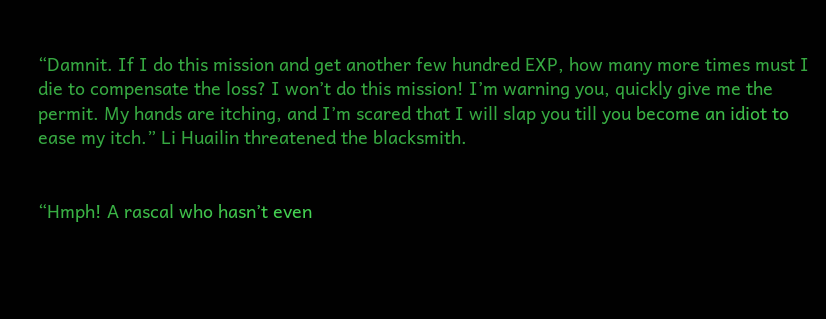“Damnit. If I do this mission and get another few hundred EXP, how many more times must I die to compensate the loss? I won’t do this mission! I’m warning you, quickly give me the permit. My hands are itching, and I’m scared that I will slap you till you become an idiot to ease my itch.” Li Huailin threatened the blacksmith.


“Hmph! A rascal who hasn’t even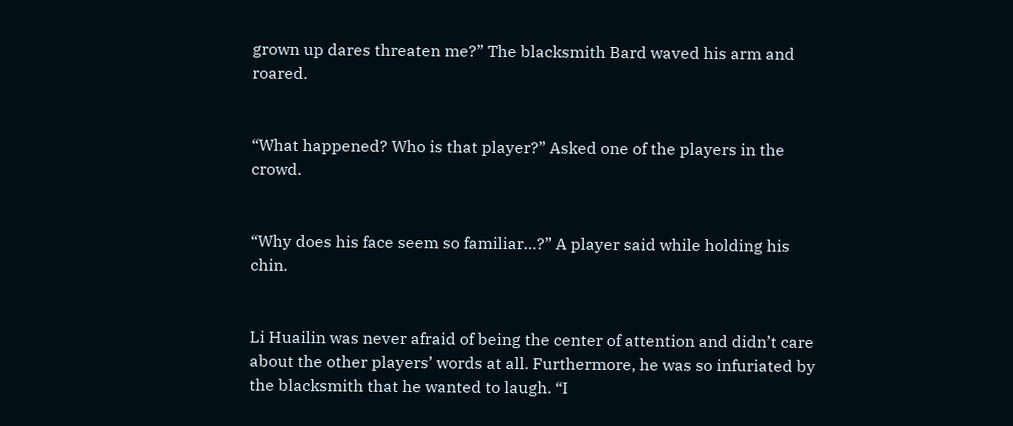grown up dares threaten me?” The blacksmith Bard waved his arm and roared.


“What happened? Who is that player?” Asked one of the players in the crowd.


“Why does his face seem so familiar…?” A player said while holding his chin.


Li Huailin was never afraid of being the center of attention and didn’t care about the other players’ words at all. Furthermore, he was so infuriated by the blacksmith that he wanted to laugh. “I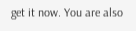get it now. You are also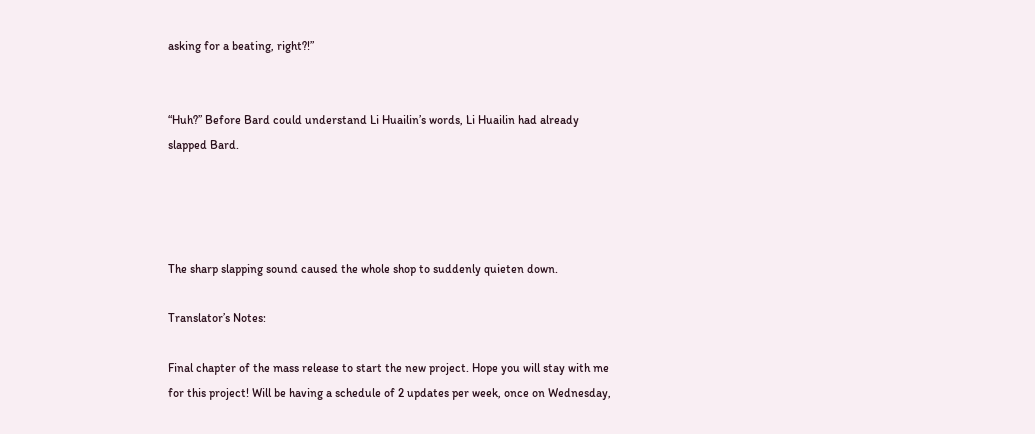asking for a beating, right?!”


“Huh?” Before Bard could understand Li Huailin’s words, Li Huailin had already slapped Bard.




The sharp slapping sound caused the whole shop to suddenly quieten down.

Translator’s Notes:

Final chapter of the mass release to start the new project. Hope you will stay with me for this project! Will be having a schedule of 2 updates per week, once on Wednesday,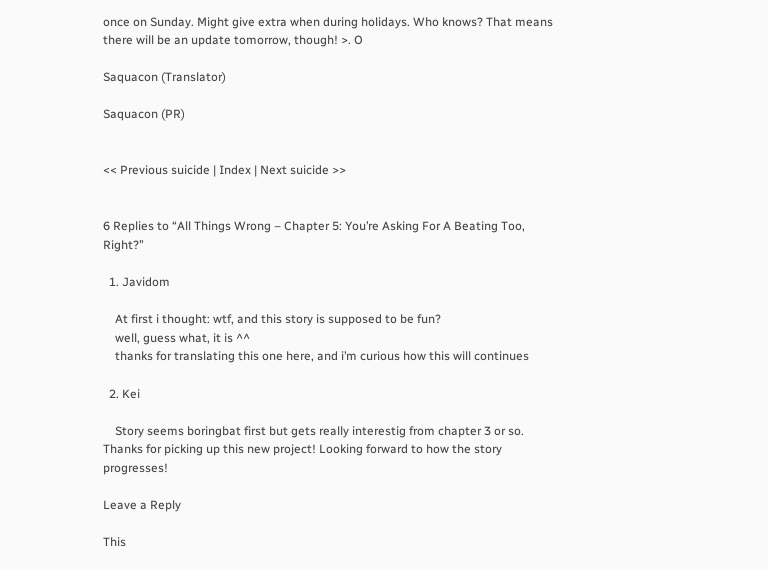once on Sunday. Might give extra when during holidays. Who knows? That means there will be an update tomorrow, though! >. O

Saquacon (Translator)

Saquacon (PR)


<< Previous suicide | Index | Next suicide >>


6 Replies to “All Things Wrong – Chapter 5: You’re Asking For A Beating Too, Right?”

  1. Javidom

    At first i thought: wtf, and this story is supposed to be fun?
    well, guess what, it is ^^
    thanks for translating this one here, and i’m curious how this will continues

  2. Kei

    Story seems boringbat first but gets really interestig from chapter 3 or so. Thanks for picking up this new project! Looking forward to how the story progresses!

Leave a Reply

This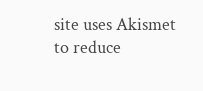site uses Akismet to reduce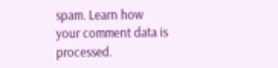spam. Learn how your comment data is processed.